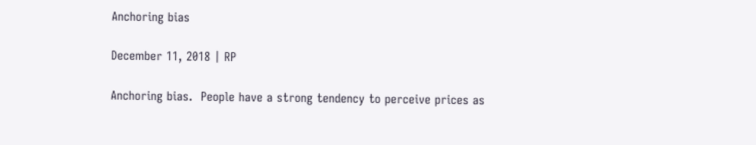Anchoring bias

December 11, 2018 | RP

Anchoring bias.  People have a strong tendency to perceive prices as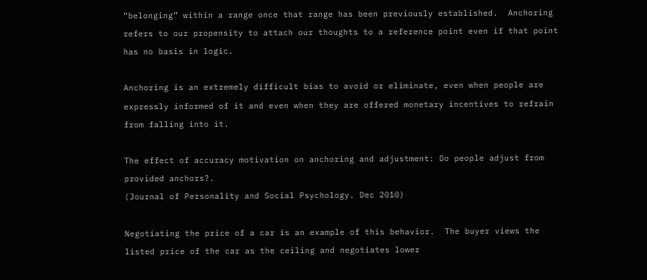“belonging” within a range once that range has been previously established.  Anchoring refers to our propensity to attach our thoughts to a reference point even if that point has no basis in logic.

Anchoring is an extremely difficult bias to avoid or eliminate, even when people are expressly informed of it and even when they are offered monetary incentives to refrain from falling into it.

The effect of accuracy motivation on anchoring and adjustment: Do people adjust from provided anchors?.
(Journal of Personality and Social Psychology. Dec 2010)

Negotiating the price of a car is an example of this behavior.  The buyer views the listed price of the car as the ceiling and negotiates lower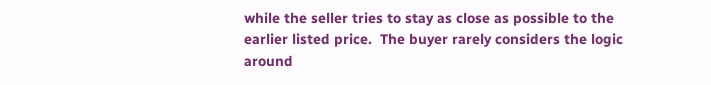while the seller tries to stay as close as possible to the earlier listed price.  The buyer rarely considers the logic around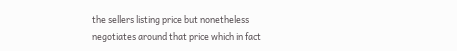the sellers listing price but nonetheless negotiates around that price which in fact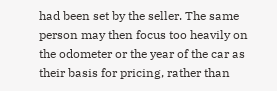had been set by the seller. The same person may then focus too heavily on the odometer or the year of the car as their basis for pricing, rather than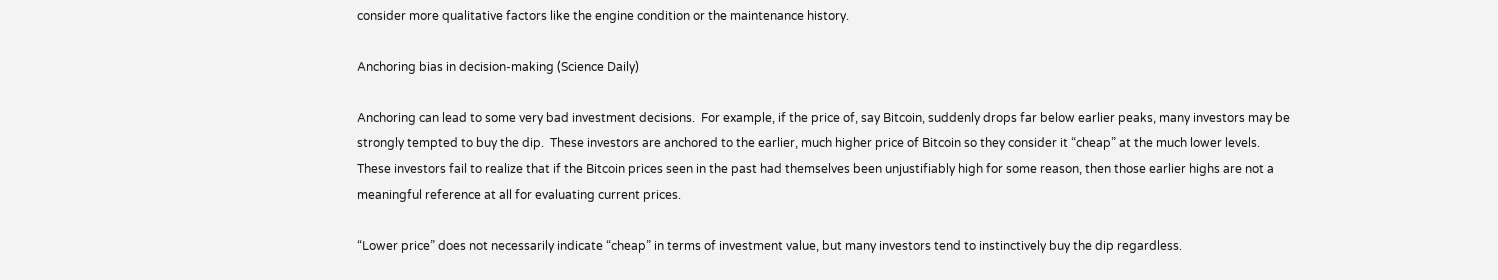consider more qualitative factors like the engine condition or the maintenance history.

Anchoring bias in decision-making (Science Daily)

Anchoring can lead to some very bad investment decisions.  For example, if the price of, say Bitcoin, suddenly drops far below earlier peaks, many investors may be strongly tempted to buy the dip.  These investors are anchored to the earlier, much higher price of Bitcoin so they consider it “cheap” at the much lower levels.  These investors fail to realize that if the Bitcoin prices seen in the past had themselves been unjustifiably high for some reason, then those earlier highs are not a meaningful reference at all for evaluating current prices.

“Lower price” does not necessarily indicate “cheap” in terms of investment value, but many investors tend to instinctively buy the dip regardless.